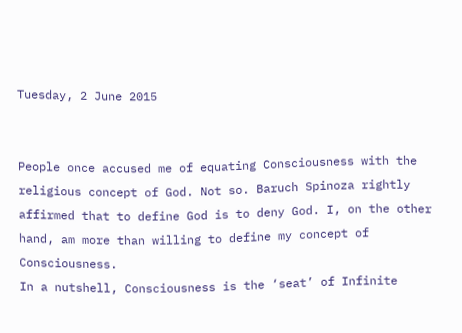Tuesday, 2 June 2015


People once accused me of equating Consciousness with the religious concept of God. Not so. Baruch Spinoza rightly affirmed that to define God is to deny God. I, on the other hand, am more than willing to define my concept of Consciousness.
In a nutshell, Consciousness is the ‘seat’ of Infinite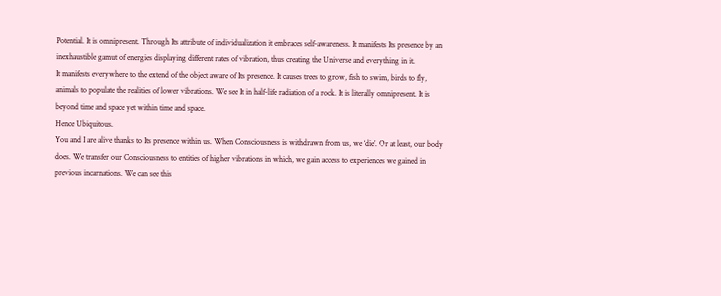Potential. It is omnipresent. Through Its attribute of individualization it embraces self-awareness. It manifests Its presence by an inexhaustible gamut of energies displaying different rates of vibration, thus creating the Universe and everything in it.
It manifests everywhere to the extend of the object aware of Its presence. It causes trees to grow, fish to swim, birds to fly, animals to populate the realities of lower vibrations. We see It in half-life radiation of a rock. It is literally omnipresent. It is beyond time and space yet within time and space.
Hence Ubiquitous.
You and I are alive thanks to Its presence within us. When Consciousness is withdrawn from us, we ‘die’. Or at least, our body does. We transfer our Consciousness to entities of higher vibrations in which, we gain access to experiences we gained in previous incarnations. We can see this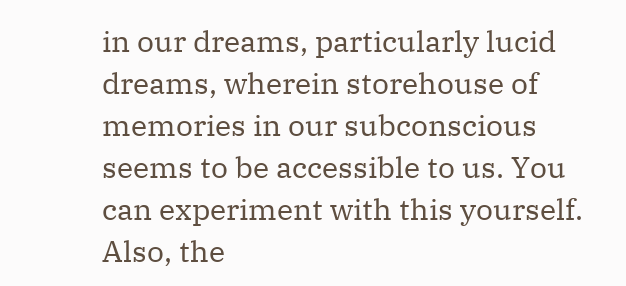in our dreams, particularly lucid dreams, wherein storehouse of memories in our subconscious seems to be accessible to us. You can experiment with this yourself.
Also, the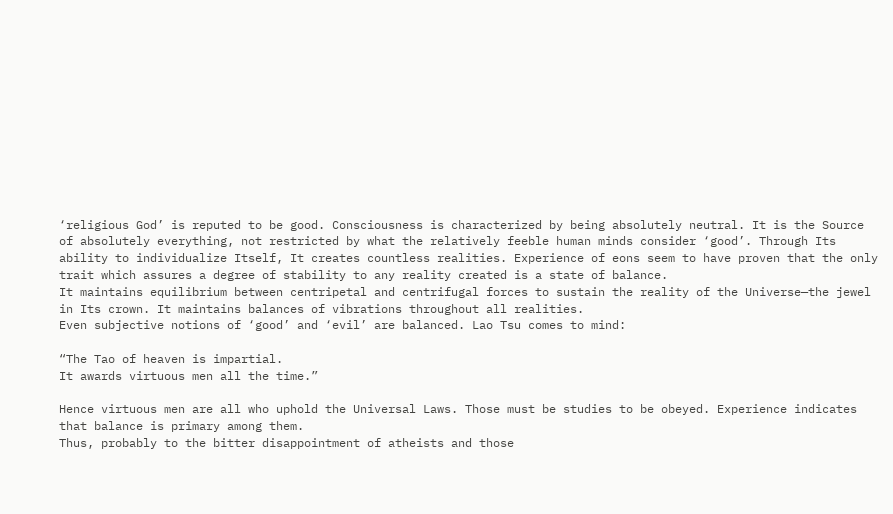‘religious God’ is reputed to be good. Consciousness is characterized by being absolutely neutral. It is the Source of absolutely everything, not restricted by what the relatively feeble human minds consider ‘good’. Through Its ability to individualize Itself, It creates countless realities. Experience of eons seem to have proven that the only trait which assures a degree of stability to any reality created is a state of balance.
It maintains equilibrium between centripetal and centrifugal forces to sustain the reality of the Universe—the jewel in Its crown. It maintains balances of vibrations throughout all realities.
Even subjective notions of ‘good’ and ‘evil’ are balanced. Lao Tsu comes to mind:

“The Tao of heaven is impartial.
It awards virtuous men all the time.”

Hence virtuous men are all who uphold the Universal Laws. Those must be studies to be obeyed. Experience indicates that balance is primary among them.
Thus, probably to the bitter disappointment of atheists and those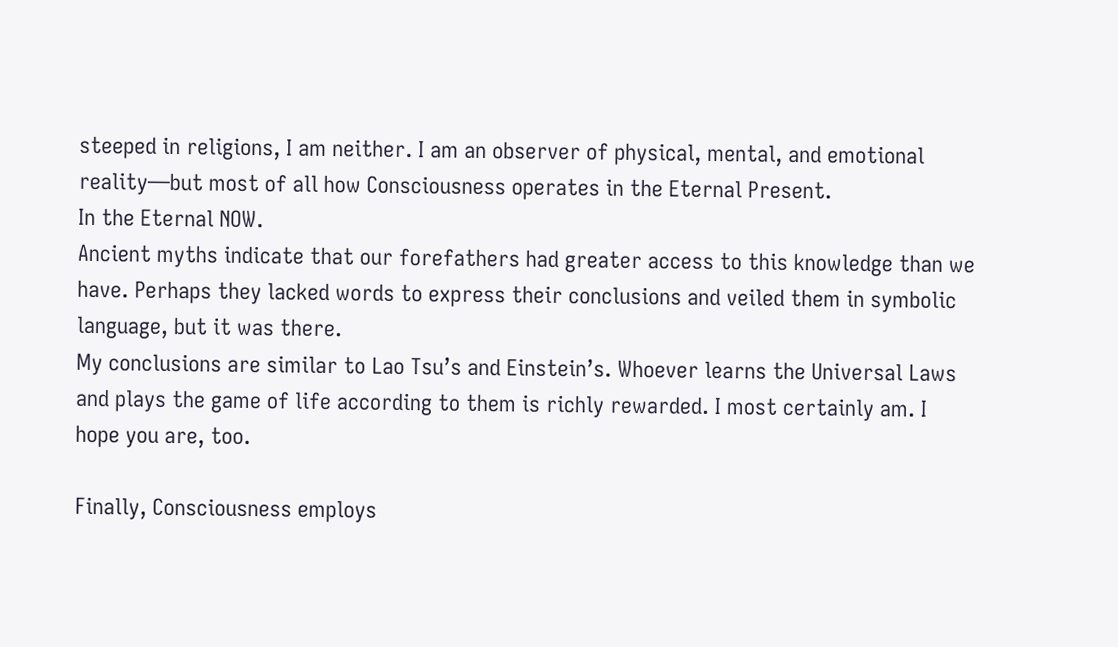steeped in religions, I am neither. I am an observer of physical, mental, and emotional reality—but most of all how Consciousness operates in the Eternal Present.
In the Eternal NOW.
Ancient myths indicate that our forefathers had greater access to this knowledge than we have. Perhaps they lacked words to express their conclusions and veiled them in symbolic language, but it was there.
My conclusions are similar to Lao Tsu’s and Einstein’s. Whoever learns the Universal Laws and plays the game of life according to them is richly rewarded. I most certainly am. I hope you are, too.

Finally, Consciousness employs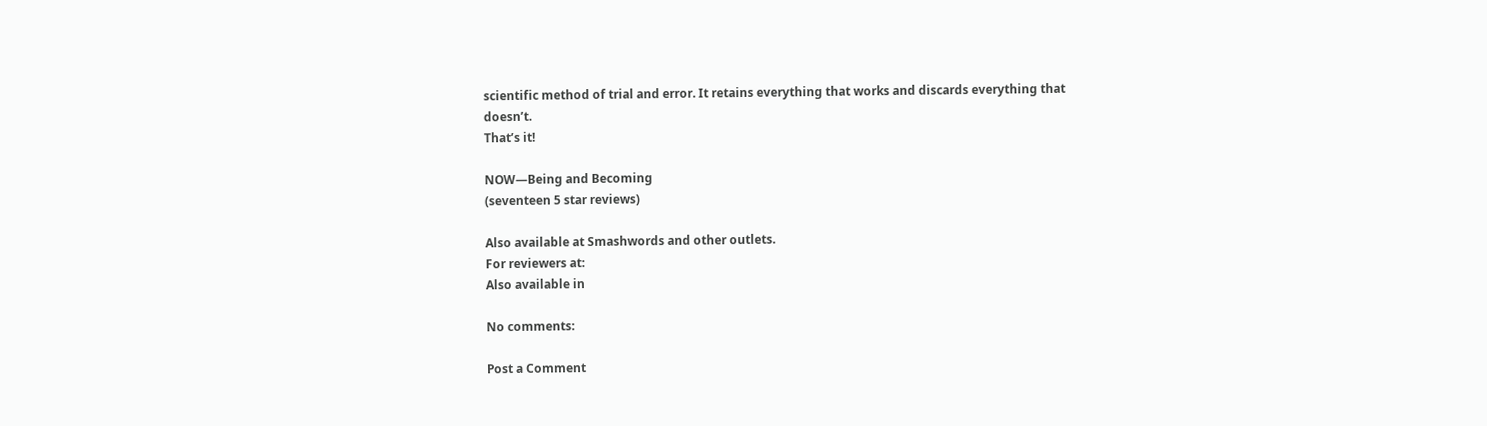scientific method of trial and error. It retains everything that works and discards everything that doesn’t.
That’s it!

NOW—Being and Becoming
(seventeen 5 star reviews)

Also available at Smashwords and other outlets.
For reviewers at:
Also available in

No comments:

Post a Comment